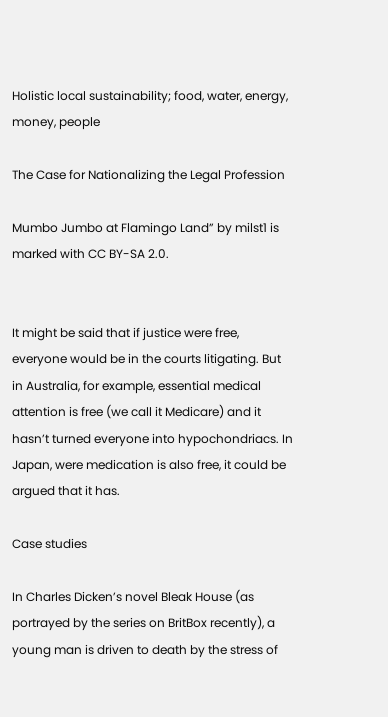Holistic local sustainability; food, water, energy, money, people

The Case for Nationalizing the Legal Profession

Mumbo Jumbo at Flamingo Land” by milst1 is marked with CC BY-SA 2.0.


It might be said that if justice were free, everyone would be in the courts litigating. But in Australia, for example, essential medical attention is free (we call it Medicare) and it hasn’t turned everyone into hypochondriacs. In Japan, were medication is also free, it could be argued that it has.

Case studies

In Charles Dicken’s novel Bleak House (as portrayed by the series on BritBox recently), a young man is driven to death by the stress of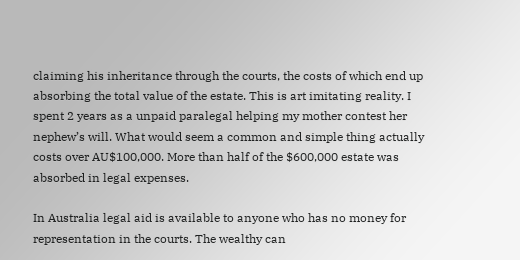claiming his inheritance through the courts, the costs of which end up absorbing the total value of the estate. This is art imitating reality. I spent 2 years as a unpaid paralegal helping my mother contest her nephew’s will. What would seem a common and simple thing actually costs over AU$100,000. More than half of the $600,000 estate was absorbed in legal expenses.

In Australia legal aid is available to anyone who has no money for representation in the courts. The wealthy can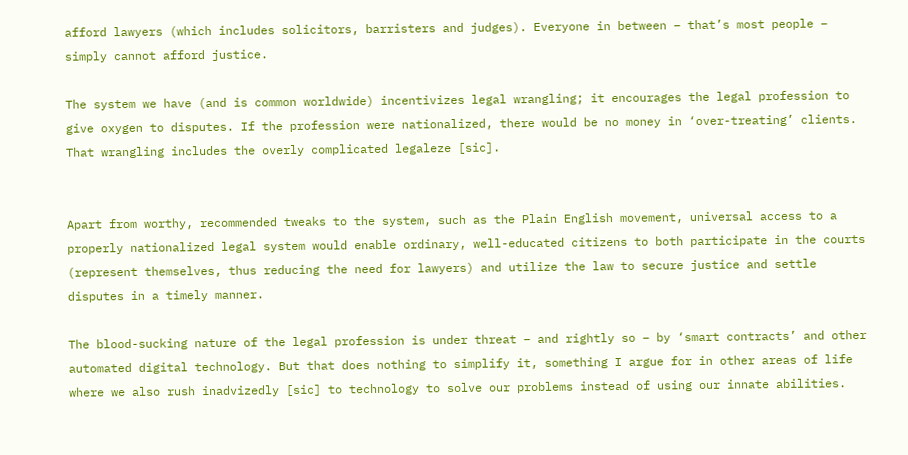afford lawyers (which includes solicitors, barristers and judges). Everyone in between – that’s most people – simply cannot afford justice.

The system we have (and is common worldwide) incentivizes legal wrangling; it encourages the legal profession to give oxygen to disputes. If the profession were nationalized, there would be no money in ‘over-treating’ clients. That wrangling includes the overly complicated legaleze [sic].


Apart from worthy, recommended tweaks to the system, such as the Plain English movement, universal access to a properly nationalized legal system would enable ordinary, well-educated citizens to both participate in the courts (represent themselves, thus reducing the need for lawyers) and utilize the law to secure justice and settle disputes in a timely manner.

The blood-sucking nature of the legal profession is under threat – and rightly so – by ‘smart contracts’ and other automated digital technology. But that does nothing to simplify it, something I argue for in other areas of life where we also rush inadvizedly [sic] to technology to solve our problems instead of using our innate abilities.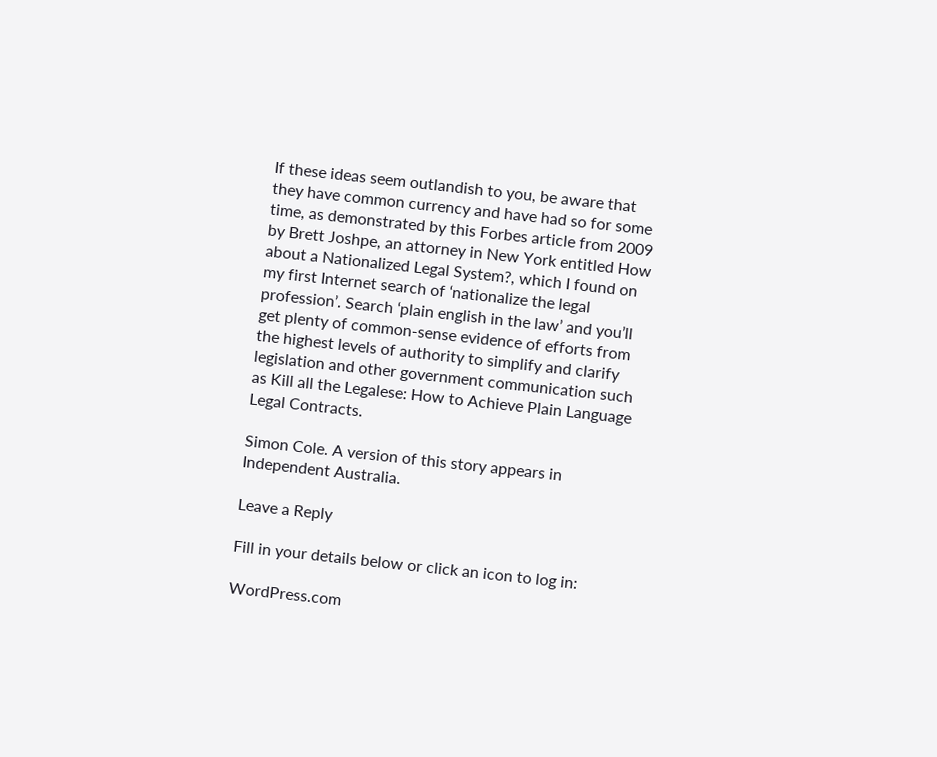If these ideas seem outlandish to you, be aware that they have common currency and have had so for some time, as demonstrated by this Forbes article from 2009 by Brett Joshpe, an attorney in New York entitled How about a Nationalized Legal System?, which I found on my first Internet search of ‘nationalize the legal profession’. Search ‘plain english in the law’ and you’ll get plenty of common-sense evidence of efforts from the highest levels of authority to simplify and clarify legislation and other government communication such as Kill all the Legalese: How to Achieve Plain Language Legal Contracts.

Simon Cole. A version of this story appears in Independent Australia.

Leave a Reply

Fill in your details below or click an icon to log in:

WordPress.com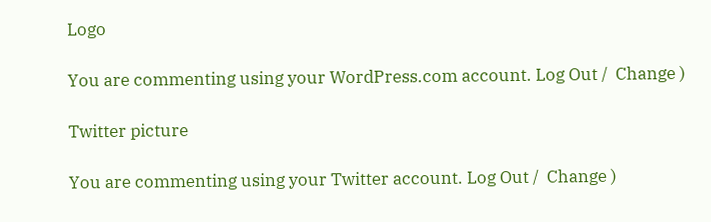Logo

You are commenting using your WordPress.com account. Log Out /  Change )

Twitter picture

You are commenting using your Twitter account. Log Out /  Change )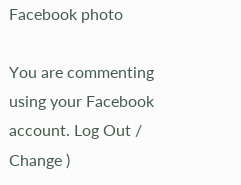Facebook photo

You are commenting using your Facebook account. Log Out /  Change )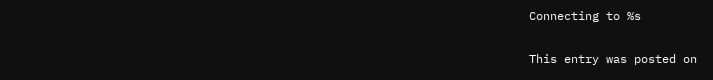Connecting to %s


This entry was posted on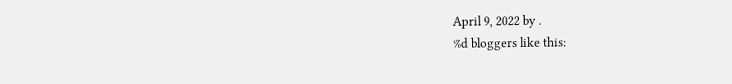April 9, 2022 by .
%d bloggers like this: